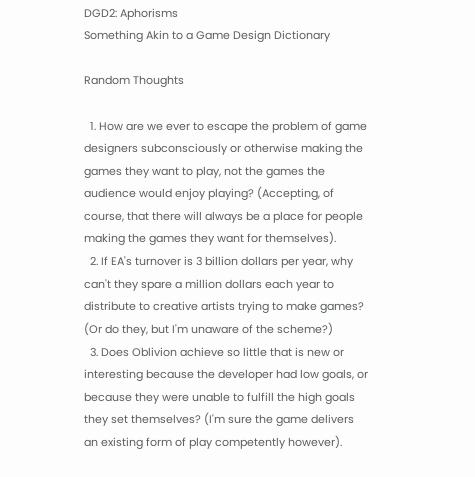DGD2: Aphorisms
Something Akin to a Game Design Dictionary

Random Thoughts

  1. How are we ever to escape the problem of game designers subconsciously or otherwise making the games they want to play, not the games the audience would enjoy playing? (Accepting, of course, that there will always be a place for people making the games they want for themselves).
  2. If EA's turnover is 3 billion dollars per year, why can't they spare a million dollars each year to distribute to creative artists trying to make games? (Or do they, but I'm unaware of the scheme?)
  3. Does Oblivion achieve so little that is new or interesting because the developer had low goals, or because they were unable to fulfill the high goals they set themselves? (I'm sure the game delivers an existing form of play competently however).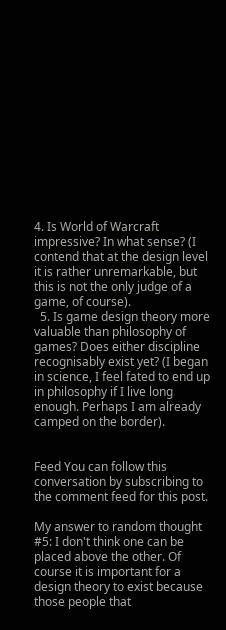4. Is World of Warcraft impressive? In what sense? (I contend that at the design level it is rather unremarkable, but this is not the only judge of a game, of course).
  5. Is game design theory more valuable than philosophy of games? Does either discipline recognisably exist yet? (I began in science, I feel fated to end up in philosophy if I live long enough. Perhaps I am already camped on the border).


Feed You can follow this conversation by subscribing to the comment feed for this post.

My answer to random thought #5: I don't think one can be placed above the other. Of course it is important for a design theory to exist because those people that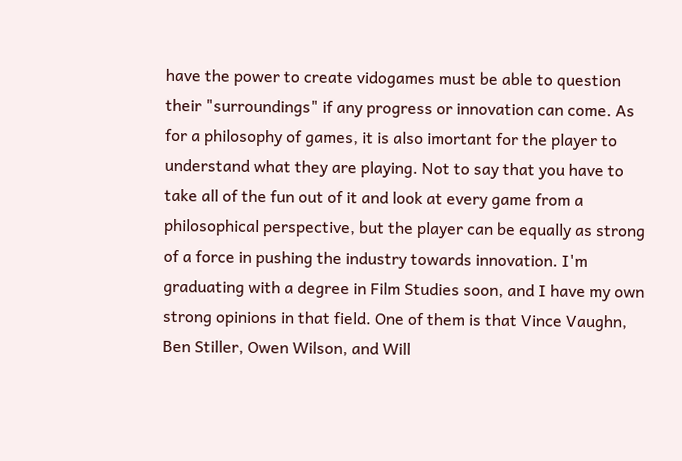have the power to create vidogames must be able to question their "surroundings" if any progress or innovation can come. As for a philosophy of games, it is also imortant for the player to understand what they are playing. Not to say that you have to take all of the fun out of it and look at every game from a philosophical perspective, but the player can be equally as strong of a force in pushing the industry towards innovation. I'm graduating with a degree in Film Studies soon, and I have my own strong opinions in that field. One of them is that Vince Vaughn, Ben Stiller, Owen Wilson, and Will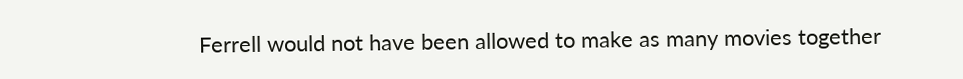Ferrell would not have been allowed to make as many movies together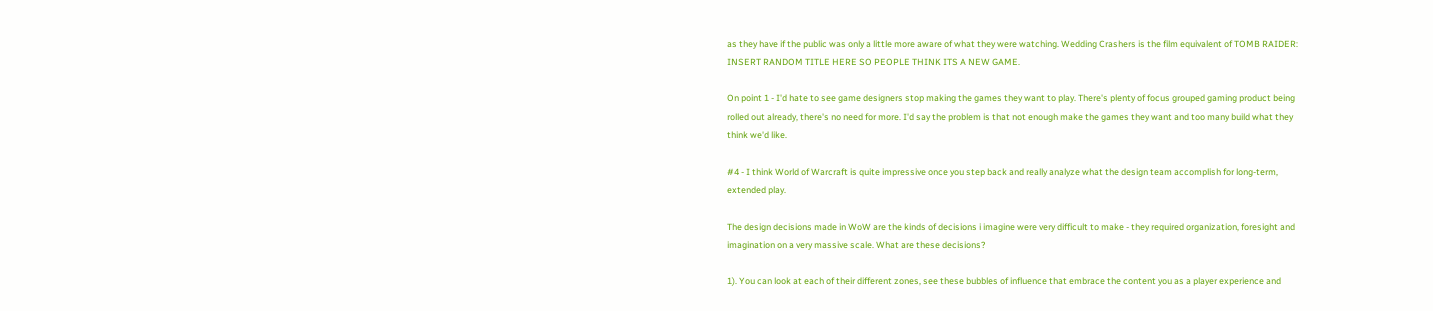as they have if the public was only a little more aware of what they were watching. Wedding Crashers is the film equivalent of TOMB RAIDER: INSERT RANDOM TITLE HERE SO PEOPLE THINK ITS A NEW GAME.

On point 1 - I'd hate to see game designers stop making the games they want to play. There's plenty of focus grouped gaming product being rolled out already, there's no need for more. I'd say the problem is that not enough make the games they want and too many build what they think we'd like.

#4 - I think World of Warcraft is quite impressive once you step back and really analyze what the design team accomplish for long-term, extended play.

The design decisions made in WoW are the kinds of decisions i imagine were very difficult to make - they required organization, foresight and imagination on a very massive scale. What are these decisions?

1). You can look at each of their different zones, see these bubbles of influence that embrace the content you as a player experience and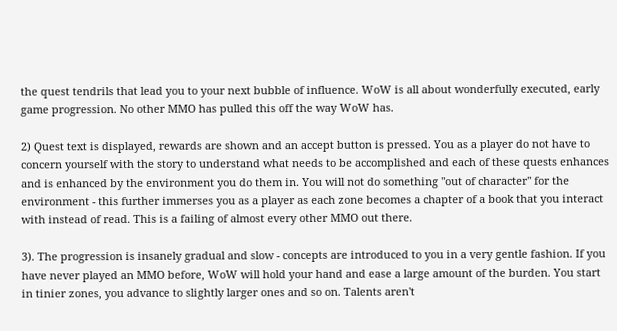the quest tendrils that lead you to your next bubble of influence. WoW is all about wonderfully executed, early game progression. No other MMO has pulled this off the way WoW has.

2) Quest text is displayed, rewards are shown and an accept button is pressed. You as a player do not have to concern yourself with the story to understand what needs to be accomplished and each of these quests enhances and is enhanced by the environment you do them in. You will not do something "out of character" for the environment - this further immerses you as a player as each zone becomes a chapter of a book that you interact with instead of read. This is a failing of almost every other MMO out there.

3). The progression is insanely gradual and slow - concepts are introduced to you in a very gentle fashion. If you have never played an MMO before, WoW will hold your hand and ease a large amount of the burden. You start in tinier zones, you advance to slightly larger ones and so on. Talents aren't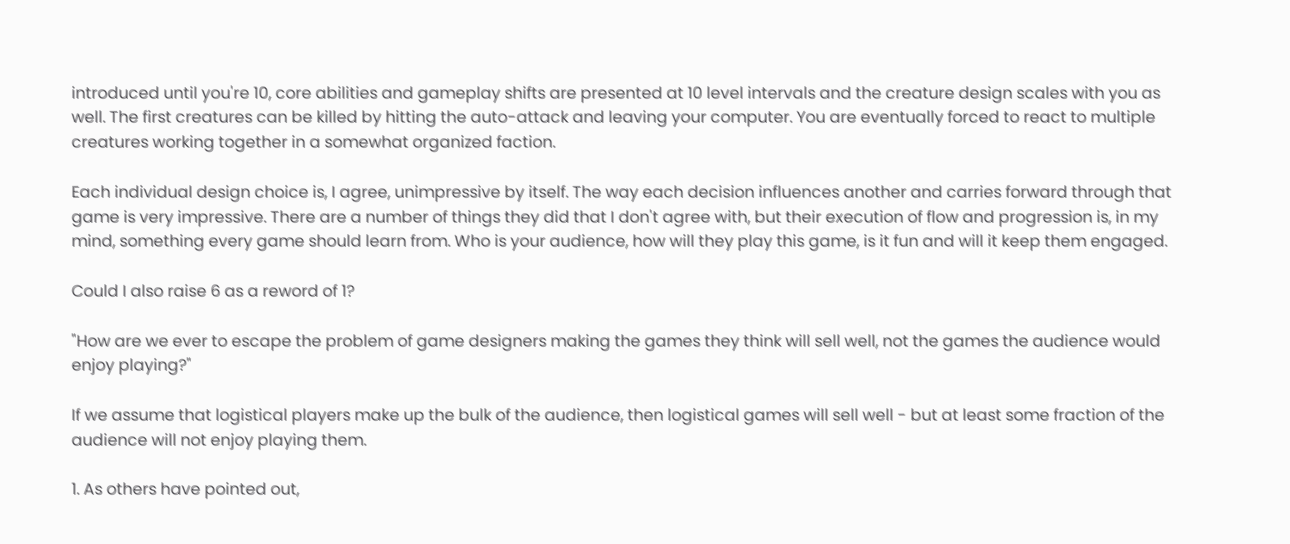introduced until you're 10, core abilities and gameplay shifts are presented at 10 level intervals and the creature design scales with you as well. The first creatures can be killed by hitting the auto-attack and leaving your computer. You are eventually forced to react to multiple creatures working together in a somewhat organized faction.

Each individual design choice is, I agree, unimpressive by itself. The way each decision influences another and carries forward through that game is very impressive. There are a number of things they did that I don't agree with, but their execution of flow and progression is, in my mind, something every game should learn from. Who is your audience, how will they play this game, is it fun and will it keep them engaged.

Could I also raise 6 as a reword of 1?

"How are we ever to escape the problem of game designers making the games they think will sell well, not the games the audience would enjoy playing?"

If we assume that logistical players make up the bulk of the audience, then logistical games will sell well - but at least some fraction of the audience will not enjoy playing them.

1. As others have pointed out,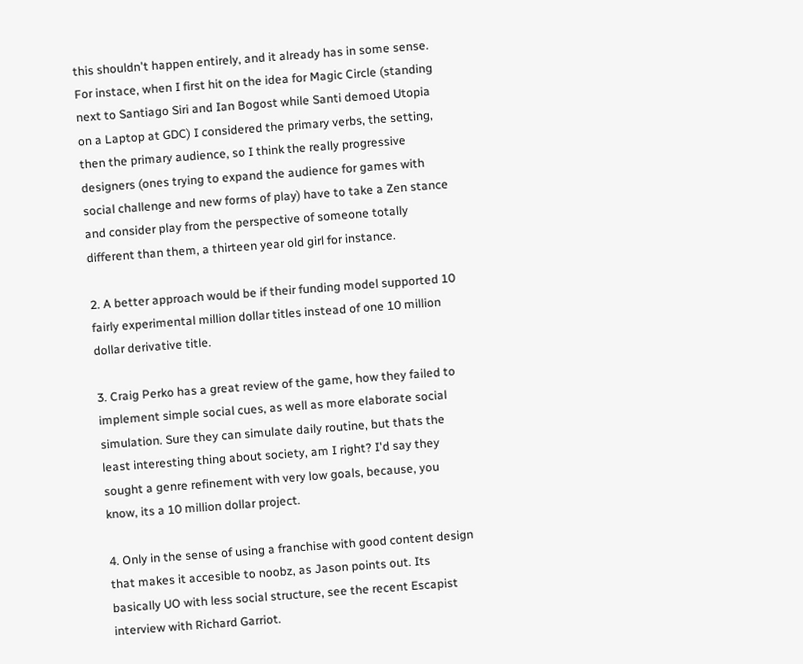this shouldn't happen entirely, and it already has in some sense. For instace, when I first hit on the idea for Magic Circle (standing next to Santiago Siri and Ian Bogost while Santi demoed Utopia on a Laptop at GDC) I considered the primary verbs, the setting, then the primary audience, so I think the really progressive designers (ones trying to expand the audience for games with social challenge and new forms of play) have to take a Zen stance and consider play from the perspective of someone totally different than them, a thirteen year old girl for instance.

2. A better approach would be if their funding model supported 10 fairly experimental million dollar titles instead of one 10 million dollar derivative title.

3. Craig Perko has a great review of the game, how they failed to implement simple social cues, as well as more elaborate social simulation. Sure they can simulate daily routine, but thats the least interesting thing about society, am I right? I'd say they sought a genre refinement with very low goals, because, you know, its a 10 million dollar project.

4. Only in the sense of using a franchise with good content design that makes it accesible to noobz, as Jason points out. Its basically UO with less social structure, see the recent Escapist interview with Richard Garriot.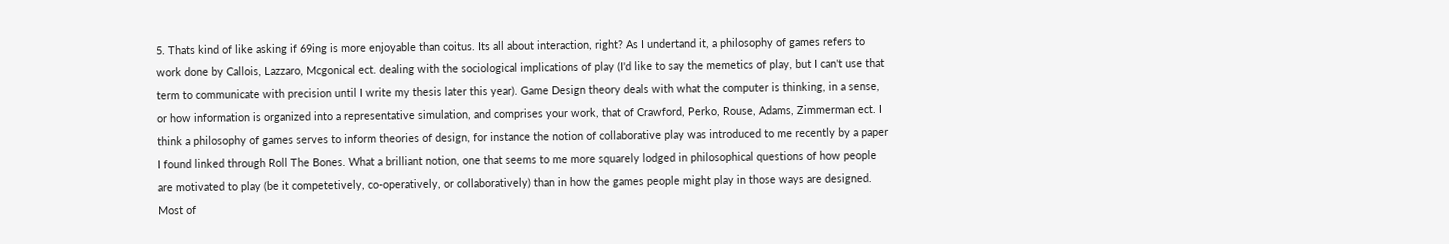5. Thats kind of like asking if 69ing is more enjoyable than coitus. Its all about interaction, right? As I undertand it, a philosophy of games refers to work done by Callois, Lazzaro, Mcgonical ect. dealing with the sociological implications of play (I'd like to say the memetics of play, but I can't use that term to communicate with precision until I write my thesis later this year). Game Design theory deals with what the computer is thinking, in a sense, or how information is organized into a representative simulation, and comprises your work, that of Crawford, Perko, Rouse, Adams, Zimmerman ect. I think a philosophy of games serves to inform theories of design, for instance the notion of collaborative play was introduced to me recently by a paper I found linked through Roll The Bones. What a brilliant notion, one that seems to me more squarely lodged in philosophical questions of how people are motivated to play (be it competetively, co-operatively, or collaboratively) than in how the games people might play in those ways are designed. Most of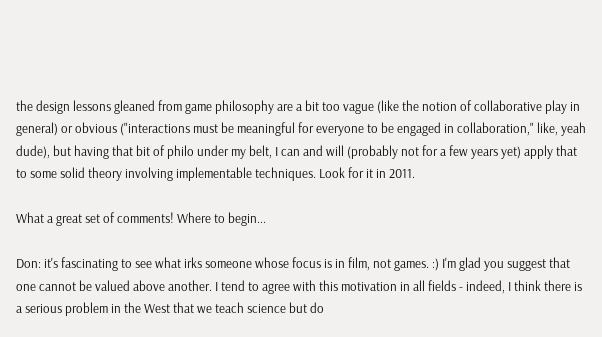the design lessons gleaned from game philosophy are a bit too vague (like the notion of collaborative play in general) or obvious ("interactions must be meaningful for everyone to be engaged in collaboration," like, yeah dude), but having that bit of philo under my belt, I can and will (probably not for a few years yet) apply that to some solid theory involving implementable techniques. Look for it in 2011.

What a great set of comments! Where to begin...

Don: it's fascinating to see what irks someone whose focus is in film, not games. :) I'm glad you suggest that one cannot be valued above another. I tend to agree with this motivation in all fields - indeed, I think there is a serious problem in the West that we teach science but do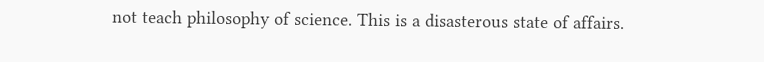not teach philosophy of science. This is a disasterous state of affairs.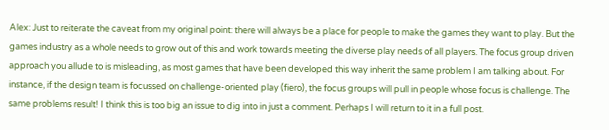Alex: Just to reiterate the caveat from my original point: there will always be a place for people to make the games they want to play. But the games industry as a whole needs to grow out of this and work towards meeting the diverse play needs of all players. The focus group driven approach you allude to is misleading, as most games that have been developed this way inherit the same problem I am talking about. For instance, if the design team is focussed on challenge-oriented play (fiero), the focus groups will pull in people whose focus is challenge. The same problems result! I think this is too big an issue to dig into in just a comment. Perhaps I will return to it in a full post.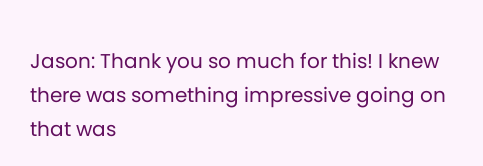Jason: Thank you so much for this! I knew there was something impressive going on that was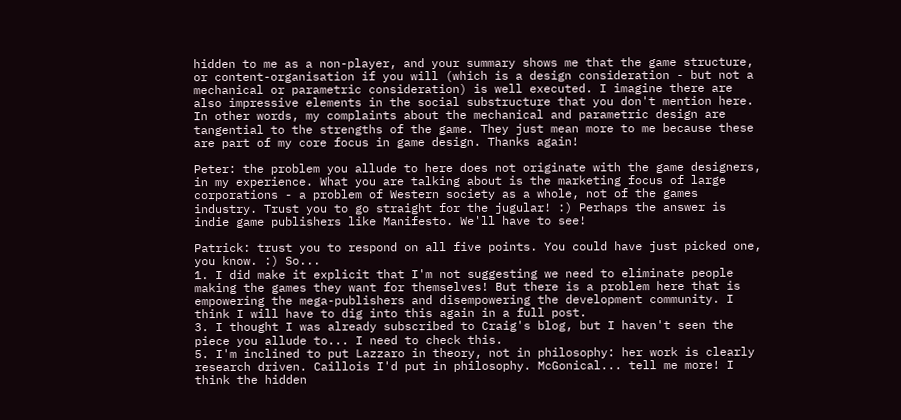hidden to me as a non-player, and your summary shows me that the game structure, or content-organisation if you will (which is a design consideration - but not a mechanical or parametric consideration) is well executed. I imagine there are also impressive elements in the social substructure that you don't mention here. In other words, my complaints about the mechanical and parametric design are tangential to the strengths of the game. They just mean more to me because these are part of my core focus in game design. Thanks again!

Peter: the problem you allude to here does not originate with the game designers, in my experience. What you are talking about is the marketing focus of large corporations - a problem of Western society as a whole, not of the games industry. Trust you to go straight for the jugular! :) Perhaps the answer is indie game publishers like Manifesto. We'll have to see!

Patrick: trust you to respond on all five points. You could have just picked one, you know. :) So...
1. I did make it explicit that I'm not suggesting we need to eliminate people making the games they want for themselves! But there is a problem here that is empowering the mega-publishers and disempowering the development community. I think I will have to dig into this again in a full post.
3. I thought I was already subscribed to Craig's blog, but I haven't seen the piece you allude to... I need to check this.
5. I'm inclined to put Lazzaro in theory, not in philosophy: her work is clearly research driven. Caillois I'd put in philosophy. McGonical... tell me more! I think the hidden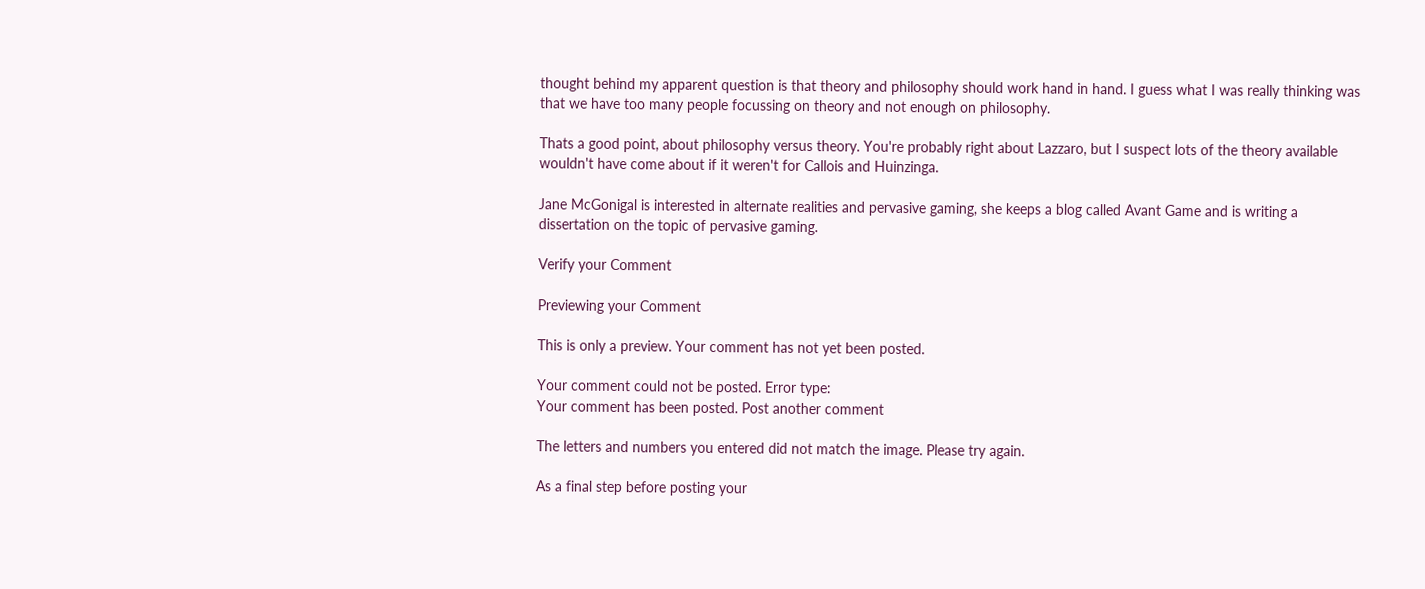thought behind my apparent question is that theory and philosophy should work hand in hand. I guess what I was really thinking was that we have too many people focussing on theory and not enough on philosophy.

Thats a good point, about philosophy versus theory. You're probably right about Lazzaro, but I suspect lots of the theory available wouldn't have come about if it weren't for Callois and Huinzinga.

Jane McGonigal is interested in alternate realities and pervasive gaming, she keeps a blog called Avant Game and is writing a dissertation on the topic of pervasive gaming.

Verify your Comment

Previewing your Comment

This is only a preview. Your comment has not yet been posted.

Your comment could not be posted. Error type:
Your comment has been posted. Post another comment

The letters and numbers you entered did not match the image. Please try again.

As a final step before posting your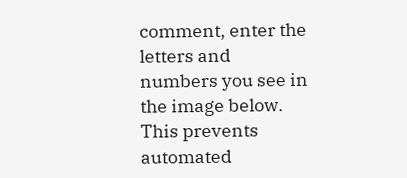comment, enter the letters and numbers you see in the image below. This prevents automated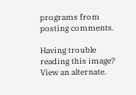programs from posting comments.

Having trouble reading this image? View an alternate.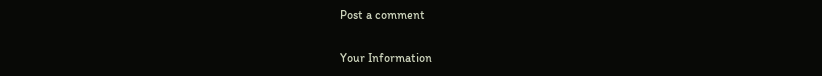Post a comment

Your Information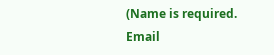(Name is required. Email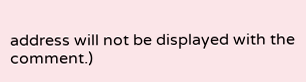address will not be displayed with the comment.)